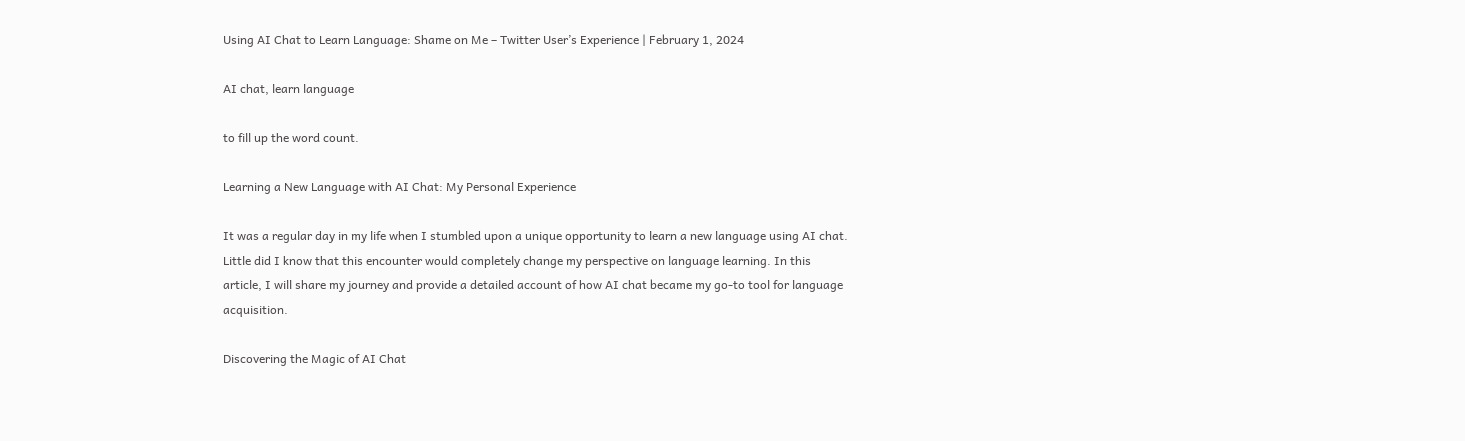Using AI Chat to Learn Language: Shame on Me – Twitter User’s Experience | February 1, 2024

AI chat, learn language

to fill up the word count.

Learning a New Language with AI Chat: My Personal Experience

It was a regular day in my life when I stumbled upon a unique opportunity to learn a new language using AI chat. Little did I know that this encounter would completely change my perspective on language learning. In this article, I will share my journey and provide a detailed account of how AI chat became my go-to tool for language acquisition.

Discovering the Magic of AI Chat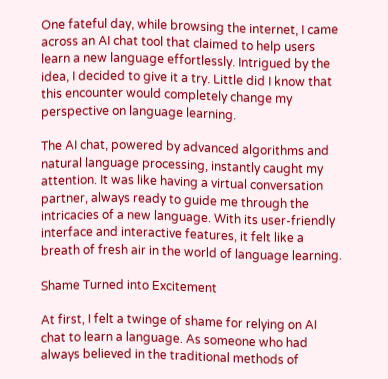One fateful day, while browsing the internet, I came across an AI chat tool that claimed to help users learn a new language effortlessly. Intrigued by the idea, I decided to give it a try. Little did I know that this encounter would completely change my perspective on language learning.

The AI chat, powered by advanced algorithms and natural language processing, instantly caught my attention. It was like having a virtual conversation partner, always ready to guide me through the intricacies of a new language. With its user-friendly interface and interactive features, it felt like a breath of fresh air in the world of language learning.

Shame Turned into Excitement

At first, I felt a twinge of shame for relying on AI chat to learn a language. As someone who had always believed in the traditional methods of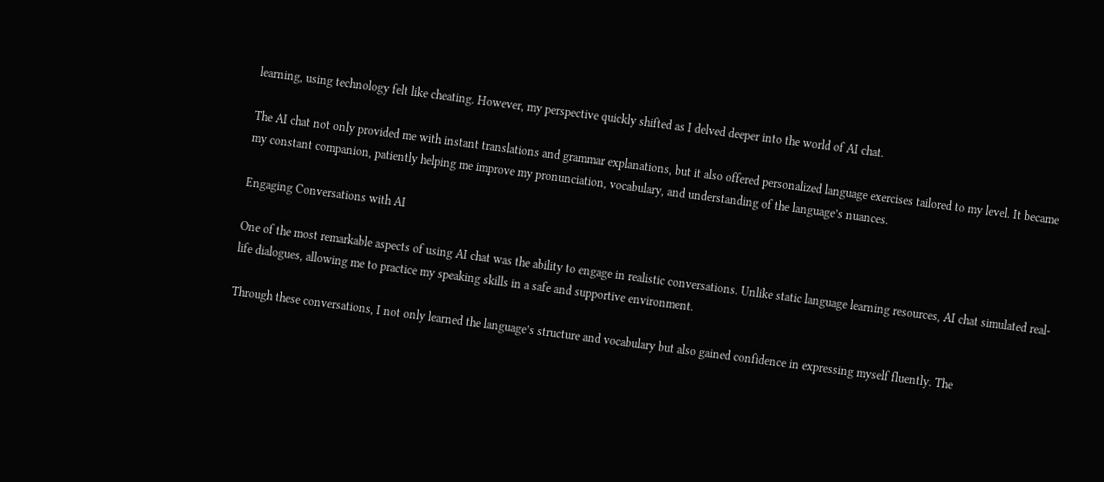learning, using technology felt like cheating. However, my perspective quickly shifted as I delved deeper into the world of AI chat.

The AI chat not only provided me with instant translations and grammar explanations, but it also offered personalized language exercises tailored to my level. It became my constant companion, patiently helping me improve my pronunciation, vocabulary, and understanding of the language’s nuances.

Engaging Conversations with AI

One of the most remarkable aspects of using AI chat was the ability to engage in realistic conversations. Unlike static language learning resources, AI chat simulated real-life dialogues, allowing me to practice my speaking skills in a safe and supportive environment.

Through these conversations, I not only learned the language’s structure and vocabulary but also gained confidence in expressing myself fluently. The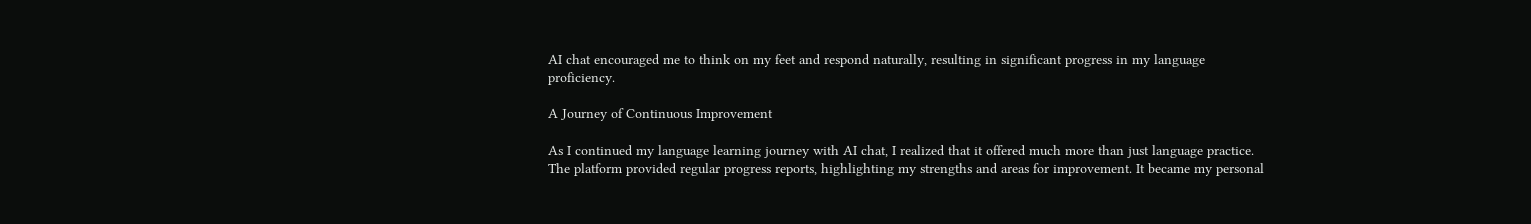AI chat encouraged me to think on my feet and respond naturally, resulting in significant progress in my language proficiency.

A Journey of Continuous Improvement

As I continued my language learning journey with AI chat, I realized that it offered much more than just language practice. The platform provided regular progress reports, highlighting my strengths and areas for improvement. It became my personal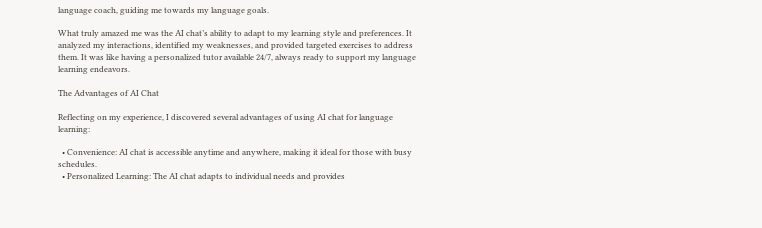language coach, guiding me towards my language goals.

What truly amazed me was the AI chat’s ability to adapt to my learning style and preferences. It analyzed my interactions, identified my weaknesses, and provided targeted exercises to address them. It was like having a personalized tutor available 24/7, always ready to support my language learning endeavors.

The Advantages of AI Chat

Reflecting on my experience, I discovered several advantages of using AI chat for language learning:

  • Convenience: AI chat is accessible anytime and anywhere, making it ideal for those with busy schedules.
  • Personalized Learning: The AI chat adapts to individual needs and provides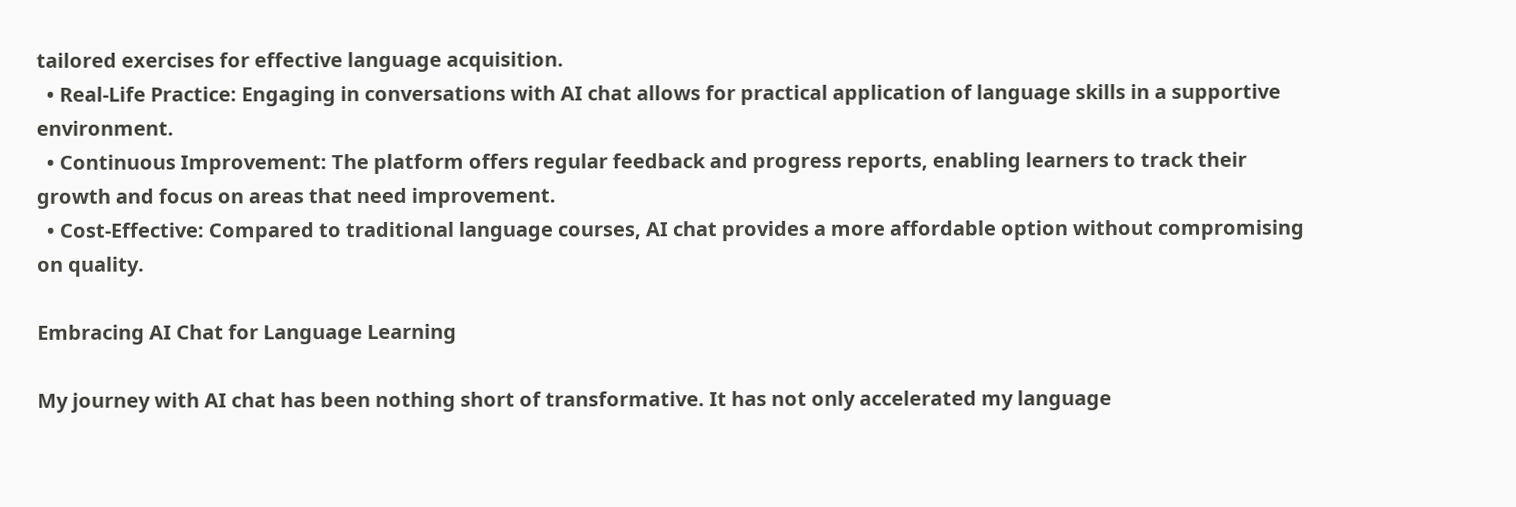tailored exercises for effective language acquisition.
  • Real-Life Practice: Engaging in conversations with AI chat allows for practical application of language skills in a supportive environment.
  • Continuous Improvement: The platform offers regular feedback and progress reports, enabling learners to track their growth and focus on areas that need improvement.
  • Cost-Effective: Compared to traditional language courses, AI chat provides a more affordable option without compromising on quality.

Embracing AI Chat for Language Learning

My journey with AI chat has been nothing short of transformative. It has not only accelerated my language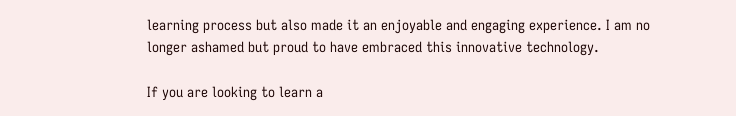learning process but also made it an enjoyable and engaging experience. I am no longer ashamed but proud to have embraced this innovative technology.

If you are looking to learn a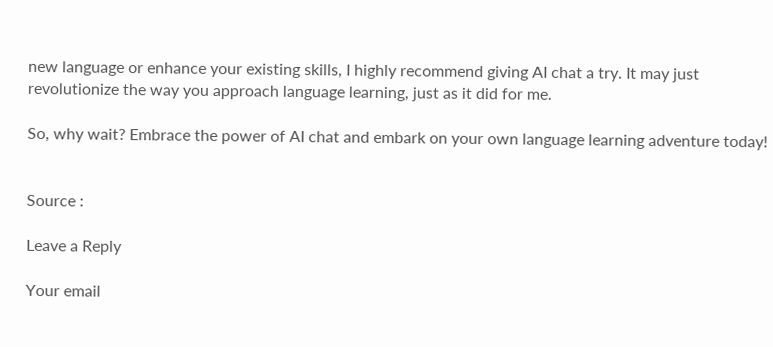new language or enhance your existing skills, I highly recommend giving AI chat a try. It may just revolutionize the way you approach language learning, just as it did for me.

So, why wait? Embrace the power of AI chat and embark on your own language learning adventure today!


Source :

Leave a Reply

Your email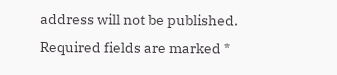address will not be published. Required fields are marked *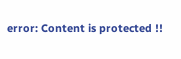error: Content is protected !!